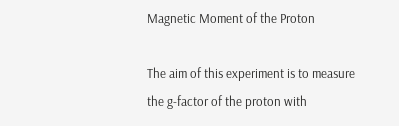Magnetic Moment of the Proton

The aim of this experiment is to measure the g-factor of the proton with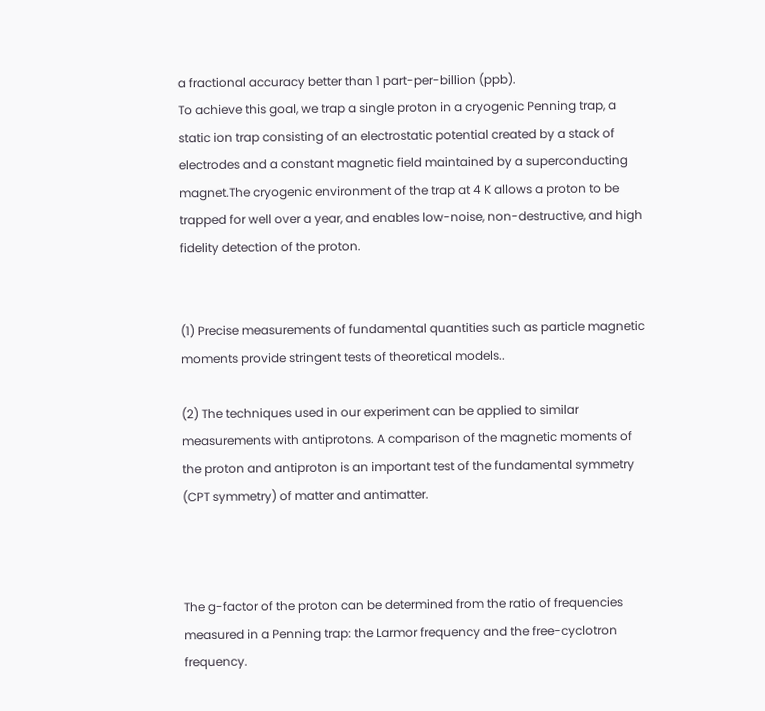a fractional accuracy better than 1 part-per-billion (ppb).
To achieve this goal, we trap a single proton in a cryogenic Penning trap, a static ion trap consisting of an electrostatic potential created by a stack of electrodes and a constant magnetic field maintained by a superconducting magnet.The cryogenic environment of the trap at 4 K allows a proton to be trapped for well over a year, and enables low-noise, non-destructive, and high fidelity detection of the proton.


(1) Precise measurements of fundamental quantities such as particle magnetic moments provide stringent tests of theoretical models..

(2) The techniques used in our experiment can be applied to similar measurements with antiprotons. A comparison of the magnetic moments of the proton and antiproton is an important test of the fundamental symmetry (CPT symmetry) of matter and antimatter.



The g-factor of the proton can be determined from the ratio of frequencies measured in a Penning trap: the Larmor frequency and the free-cyclotron frequency.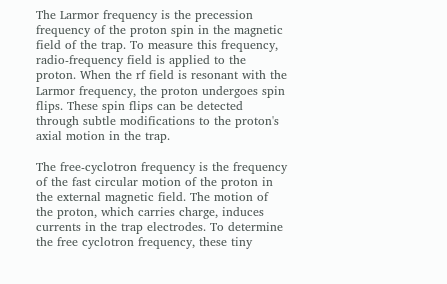The Larmor frequency is the precession frequency of the proton spin in the magnetic field of the trap. To measure this frequency, radio-frequency field is applied to the proton. When the rf field is resonant with the Larmor frequency, the proton undergoes spin flips. These spin flips can be detected through subtle modifications to the proton's axial motion in the trap.

The free-cyclotron frequency is the frequency of the fast circular motion of the proton in the external magnetic field. The motion of the proton, which carries charge, induces currents in the trap electrodes. To determine the free cyclotron frequency, these tiny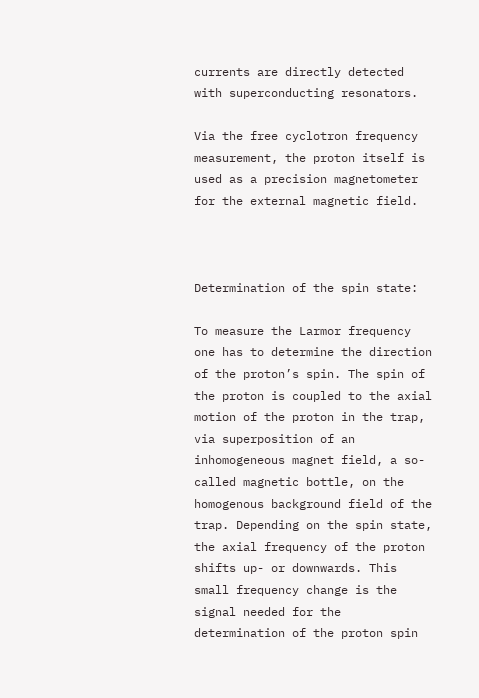currents are directly detected with superconducting resonators.

Via the free cyclotron frequency measurement, the proton itself is used as a precision magnetometer for the external magnetic field.



Determination of the spin state:

To measure the Larmor frequency one has to determine the direction of the proton’s spin. The spin of the proton is coupled to the axial motion of the proton in the trap, via superposition of an inhomogeneous magnet field, a so-called magnetic bottle, on the homogenous background field of the trap. Depending on the spin state, the axial frequency of the proton shifts up- or downwards. This small frequency change is the signal needed for the determination of the proton spin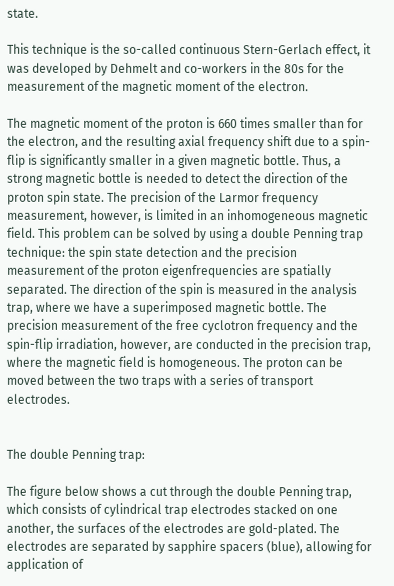state.

This technique is the so-called continuous Stern-Gerlach effect, it was developed by Dehmelt and co-workers in the 80s for the measurement of the magnetic moment of the electron.

The magnetic moment of the proton is 660 times smaller than for the electron, and the resulting axial frequency shift due to a spin-flip is significantly smaller in a given magnetic bottle. Thus, a strong magnetic bottle is needed to detect the direction of the proton spin state. The precision of the Larmor frequency measurement, however, is limited in an inhomogeneous magnetic field. This problem can be solved by using a double Penning trap technique: the spin state detection and the precision measurement of the proton eigenfrequencies are spatially separated. The direction of the spin is measured in the analysis trap, where we have a superimposed magnetic bottle. The precision measurement of the free cyclotron frequency and the spin-flip irradiation, however, are conducted in the precision trap, where the magnetic field is homogeneous. The proton can be moved between the two traps with a series of transport electrodes.


The double Penning trap:

The figure below shows a cut through the double Penning trap, which consists of cylindrical trap electrodes stacked on one another, the surfaces of the electrodes are gold-plated. The electrodes are separated by sapphire spacers (blue), allowing for application of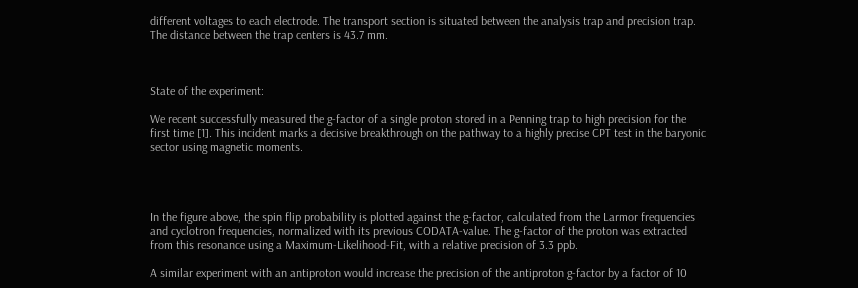different voltages to each electrode. The transport section is situated between the analysis trap and precision trap. The distance between the trap centers is 43.7 mm.



State of the experiment:

We recent successfully measured the g-factor of a single proton stored in a Penning trap to high precision for the first time [1]. This incident marks a decisive breakthrough on the pathway to a highly precise CPT test in the baryonic sector using magnetic moments.




In the figure above, the spin flip probability is plotted against the g-factor, calculated from the Larmor frequencies and cyclotron frequencies, normalized with its previous CODATA-value. The g-factor of the proton was extracted from this resonance using a Maximum-Likelihood-Fit, with a relative precision of 3.3 ppb.

A similar experiment with an antiproton would increase the precision of the antiproton g-factor by a factor of 10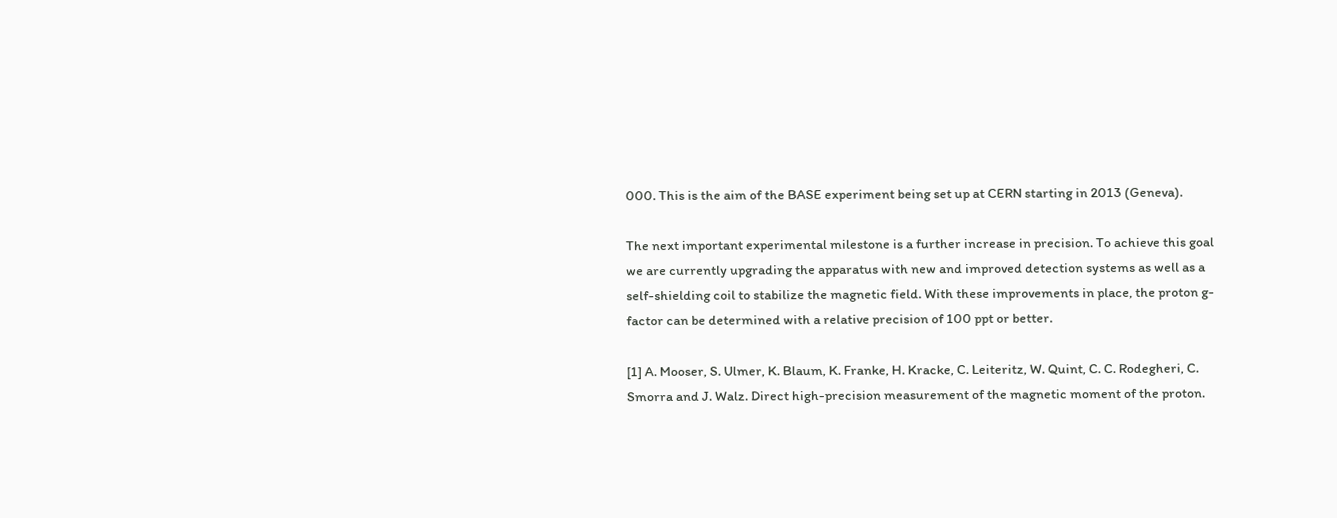000. This is the aim of the BASE experiment being set up at CERN starting in 2013 (Geneva).

The next important experimental milestone is a further increase in precision. To achieve this goal we are currently upgrading the apparatus with new and improved detection systems as well as a self-shielding coil to stabilize the magnetic field. With these improvements in place, the proton g-factor can be determined with a relative precision of 100 ppt or better.

[1] A. Mooser, S. Ulmer, K. Blaum, K. Franke, H. Kracke, C. Leiteritz, W. Quint, C. C. Rodegheri, C. Smorra and J. Walz. Direct high-precision measurement of the magnetic moment of the proton.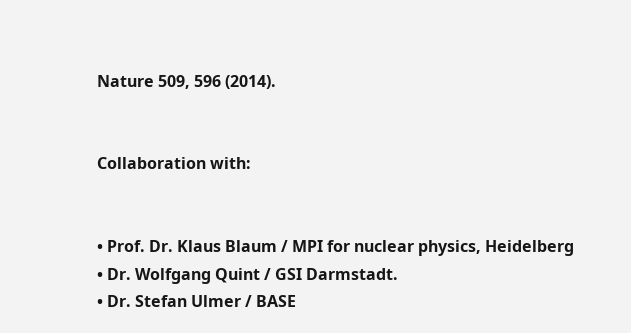Nature 509, 596 (2014).


Collaboration with:


• Prof. Dr. Klaus Blaum / MPI for nuclear physics, Heidelberg
• Dr. Wolfgang Quint / GSI Darmstadt.
• Dr. Stefan Ulmer / BASE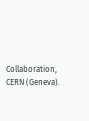Collaboration, CERN (Geneva).